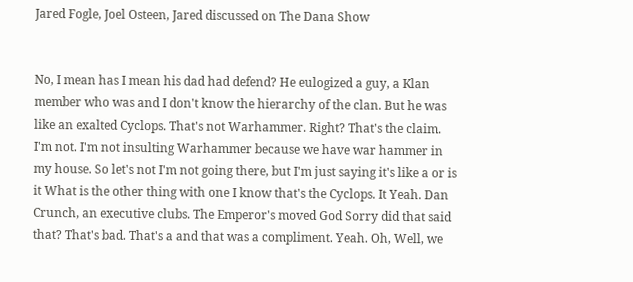Jared Fogle, Joel Osteen, Jared discussed on The Dana Show


No, I mean has I mean his dad had defend? He eulogized a guy, a Klan member who was and I don't know the hierarchy of the clan. But he was like an exalted Cyclops. That's not Warhammer. Right? That's the claim. I'm not. I'm not insulting Warhammer because we have war hammer in my house. So let's not I'm not going there, but I'm just saying it's like a or is it What is the other thing with one I know that's the Cyclops. It Yeah. Dan Crunch, an executive clubs. The Emperor's moved God Sorry did that said that? That's bad. That's a and that was a compliment. Yeah. Oh, Well, we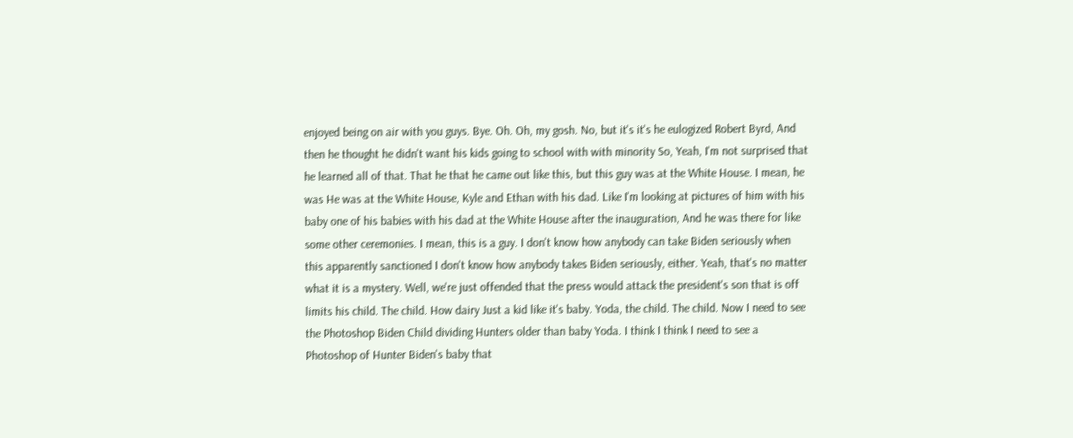enjoyed being on air with you guys. Bye. Oh. Oh, my gosh. No, but it's it's he eulogized Robert Byrd, And then he thought he didn't want his kids going to school with with minority So, Yeah, I'm not surprised that he learned all of that. That he that he came out like this, but this guy was at the White House. I mean, he was He was at the White House, Kyle and Ethan with his dad. Like I'm looking at pictures of him with his baby one of his babies with his dad at the White House after the inauguration, And he was there for like some other ceremonies. I mean, this is a guy. I don't know how anybody can take Biden seriously when this apparently sanctioned I don't know how anybody takes Biden seriously, either. Yeah, that's no matter what it is a mystery. Well, we're just offended that the press would attack the president's son that is off limits his child. The child. How dairy Just a kid like it's baby. Yoda, the child. The child. Now I need to see the Photoshop Biden Child dividing Hunters older than baby Yoda. I think I think I need to see a Photoshop of Hunter Biden's baby that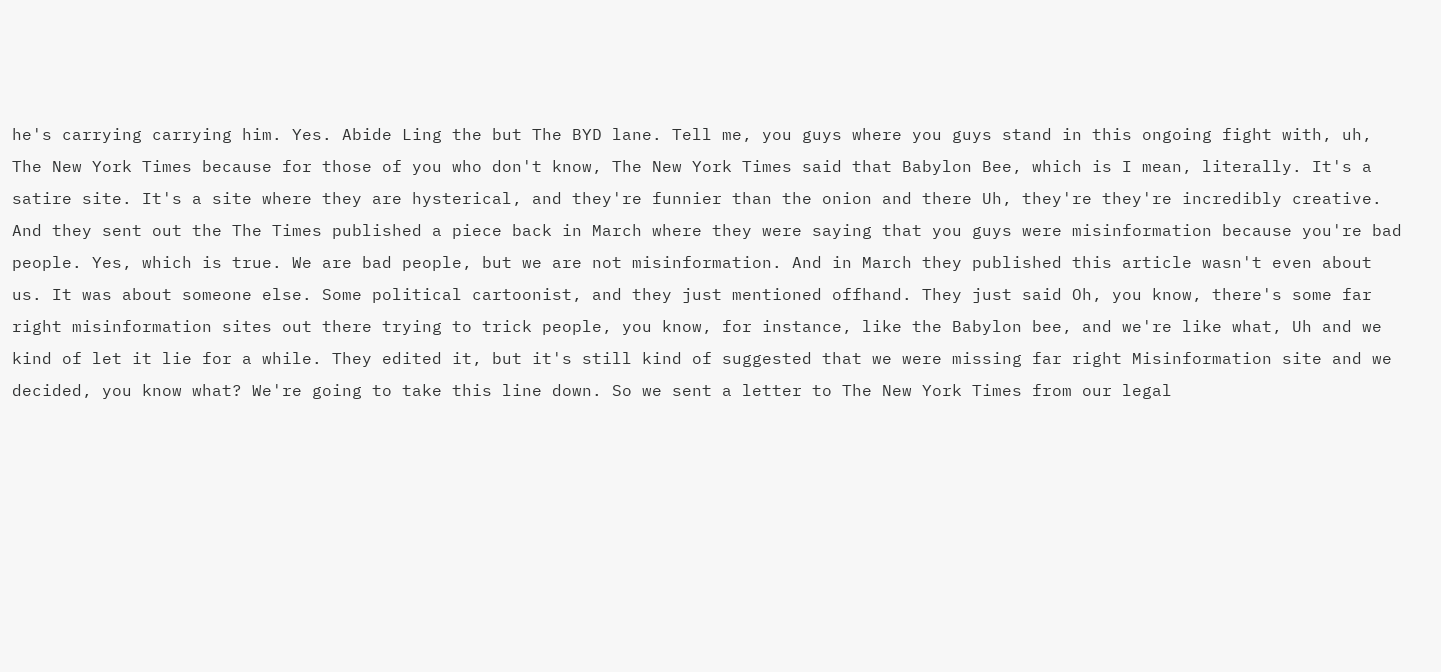he's carrying carrying him. Yes. Abide Ling the but The BYD lane. Tell me, you guys where you guys stand in this ongoing fight with, uh, The New York Times because for those of you who don't know, The New York Times said that Babylon Bee, which is I mean, literally. It's a satire site. It's a site where they are hysterical, and they're funnier than the onion and there Uh, they're they're incredibly creative. And they sent out the The Times published a piece back in March where they were saying that you guys were misinformation because you're bad people. Yes, which is true. We are bad people, but we are not misinformation. And in March they published this article wasn't even about us. It was about someone else. Some political cartoonist, and they just mentioned offhand. They just said Oh, you know, there's some far right misinformation sites out there trying to trick people, you know, for instance, like the Babylon bee, and we're like what, Uh and we kind of let it lie for a while. They edited it, but it's still kind of suggested that we were missing far right Misinformation site and we decided, you know what? We're going to take this line down. So we sent a letter to The New York Times from our legal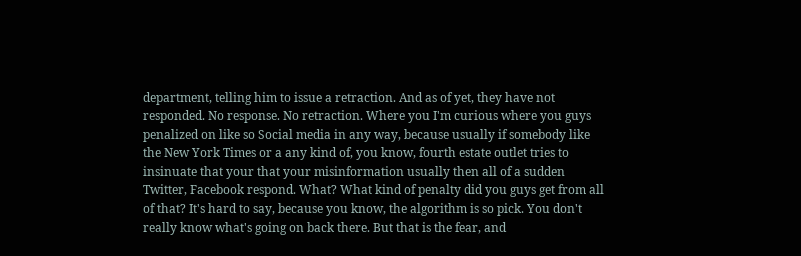department, telling him to issue a retraction. And as of yet, they have not responded. No response. No retraction. Where you I'm curious where you guys penalized on like so Social media in any way, because usually if somebody like the New York Times or a any kind of, you know, fourth estate outlet tries to insinuate that your that your misinformation usually then all of a sudden Twitter, Facebook respond. What? What kind of penalty did you guys get from all of that? It's hard to say, because you know, the algorithm is so pick. You don't really know what's going on back there. But that is the fear, and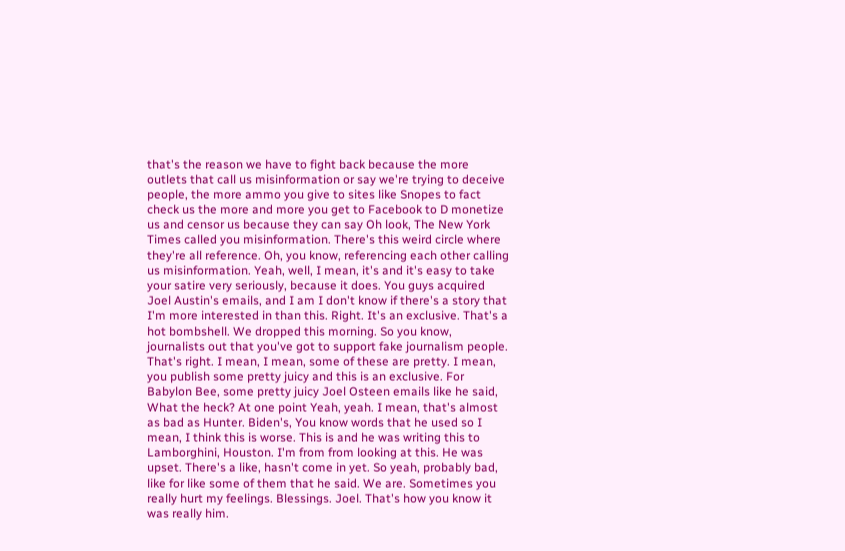that's the reason we have to fight back because the more outlets that call us misinformation or say we're trying to deceive people, the more ammo you give to sites like Snopes to fact check us the more and more you get to Facebook to D monetize us and censor us because they can say Oh look, The New York Times called you misinformation. There's this weird circle where they're all reference. Oh, you know, referencing each other calling us misinformation. Yeah, well, I mean, it's and it's easy to take your satire very seriously, because it does. You guys acquired Joel Austin's emails, and I am I don't know if there's a story that I'm more interested in than this. Right. It's an exclusive. That's a hot bombshell. We dropped this morning. So you know, journalists out that you've got to support fake journalism people. That's right. I mean, I mean, some of these are pretty. I mean, you publish some pretty juicy and this is an exclusive. For Babylon Bee, some pretty juicy Joel Osteen emails like he said, What the heck? At one point Yeah, yeah. I mean, that's almost as bad as Hunter. Biden's, You know words that he used so I mean, I think this is worse. This is and he was writing this to Lamborghini, Houston. I'm from from looking at this. He was upset. There's a like, hasn't come in yet. So yeah, probably bad, like for like some of them that he said. We are. Sometimes you really hurt my feelings. Blessings. Joel. That's how you know it was really him.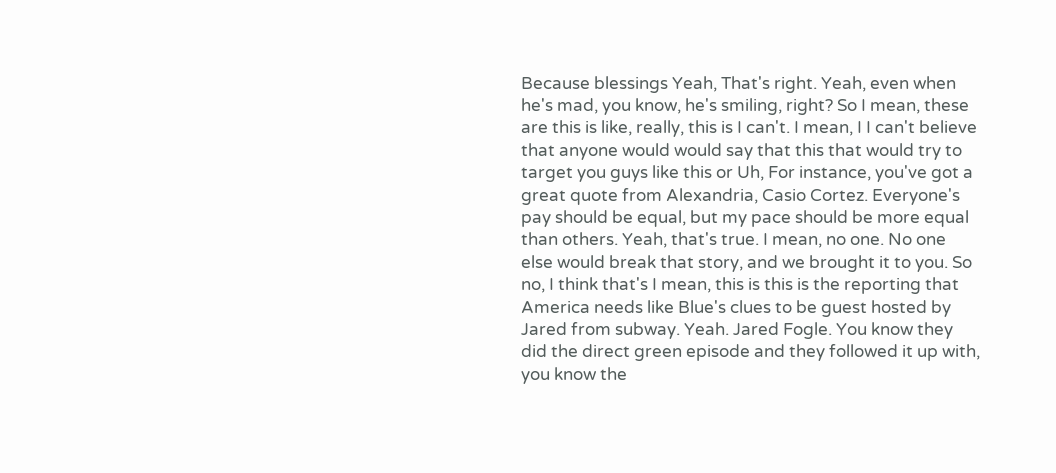Because blessings Yeah, That's right. Yeah, even when he's mad, you know, he's smiling, right? So I mean, these are this is like, really, this is I can't. I mean, I I can't believe that anyone would would say that this that would try to target you guys like this or Uh, For instance, you've got a great quote from Alexandria, Casio Cortez. Everyone's pay should be equal, but my pace should be more equal than others. Yeah, that's true. I mean, no one. No one else would break that story, and we brought it to you. So no, I think that's I mean, this is this is the reporting that America needs like Blue's clues to be guest hosted by Jared from subway. Yeah. Jared Fogle. You know they did the direct green episode and they followed it up with, you know the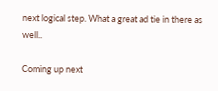next logical step. What a great ad tie in there as well..

Coming up next